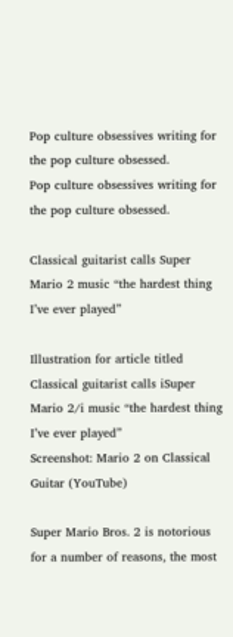Pop culture obsessives writing for the pop culture obsessed.
Pop culture obsessives writing for the pop culture obsessed.

Classical guitarist calls Super Mario 2 music “the hardest thing I’ve ever played”

Illustration for article titled Classical guitarist calls iSuper Mario 2/i music “the hardest thing I’ve ever played”
Screenshot: Mario 2 on Classical Guitar (YouTube)

Super Mario Bros. 2 is notorious for a number of reasons, the most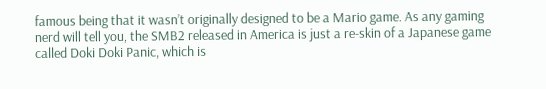famous being that it wasn’t originally designed to be a Mario game. As any gaming nerd will tell you, the SMB2 released in America is just a re-skin of a Japanese game called Doki Doki Panic, which is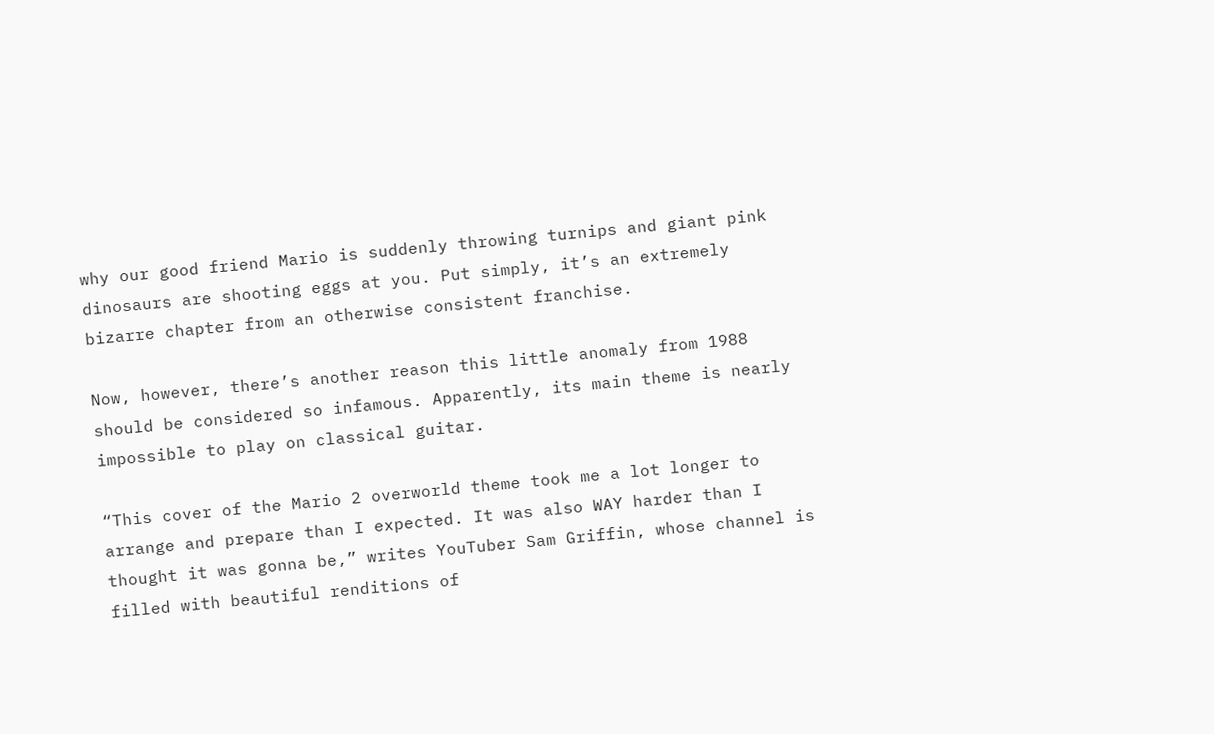why our good friend Mario is suddenly throwing turnips and giant pink dinosaurs are shooting eggs at you. Put simply, it’s an extremely bizarre chapter from an otherwise consistent franchise.

Now, however, there’s another reason this little anomaly from 1988 should be considered so infamous. Apparently, its main theme is nearly impossible to play on classical guitar.

“This cover of the Mario 2 overworld theme took me a lot longer to arrange and prepare than I expected. It was also WAY harder than I thought it was gonna be,” writes YouTuber Sam Griffin, whose channel is filled with beautiful renditions of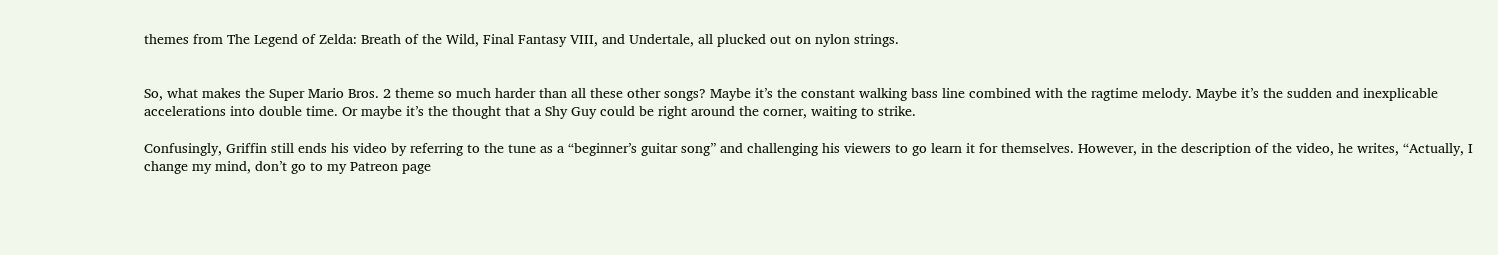themes from The Legend of Zelda: Breath of the Wild, Final Fantasy VIII, and Undertale, all plucked out on nylon strings.


So, what makes the Super Mario Bros. 2 theme so much harder than all these other songs? Maybe it’s the constant walking bass line combined with the ragtime melody. Maybe it’s the sudden and inexplicable accelerations into double time. Or maybe it’s the thought that a Shy Guy could be right around the corner, waiting to strike.

Confusingly, Griffin still ends his video by referring to the tune as a “beginner’s guitar song” and challenging his viewers to go learn it for themselves. However, in the description of the video, he writes, “Actually, I change my mind, don’t go to my Patreon page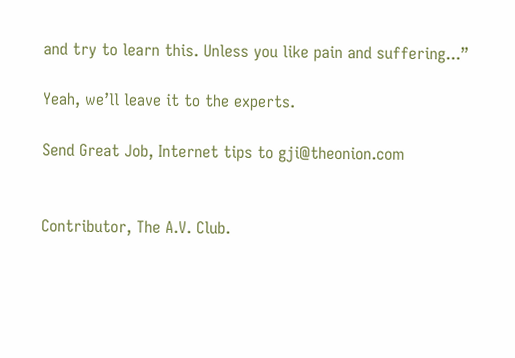and try to learn this. Unless you like pain and suffering...”

Yeah, we’ll leave it to the experts.

Send Great Job, Internet tips to gji@theonion.com


Contributor, The A.V. Club.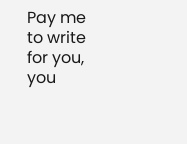Pay me to write for you, you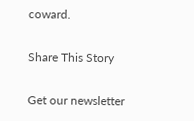coward.

Share This Story

Get our newsletter